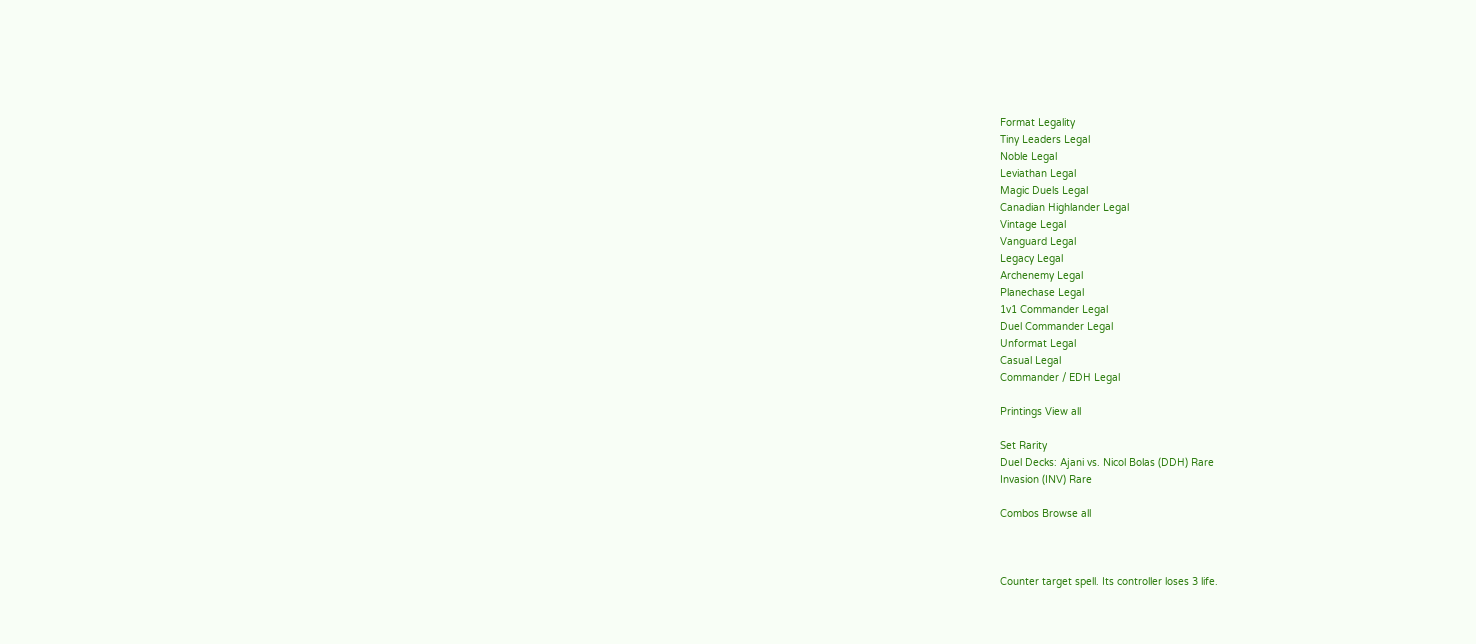Format Legality
Tiny Leaders Legal
Noble Legal
Leviathan Legal
Magic Duels Legal
Canadian Highlander Legal
Vintage Legal
Vanguard Legal
Legacy Legal
Archenemy Legal
Planechase Legal
1v1 Commander Legal
Duel Commander Legal
Unformat Legal
Casual Legal
Commander / EDH Legal

Printings View all

Set Rarity
Duel Decks: Ajani vs. Nicol Bolas (DDH) Rare
Invasion (INV) Rare

Combos Browse all



Counter target spell. Its controller loses 3 life.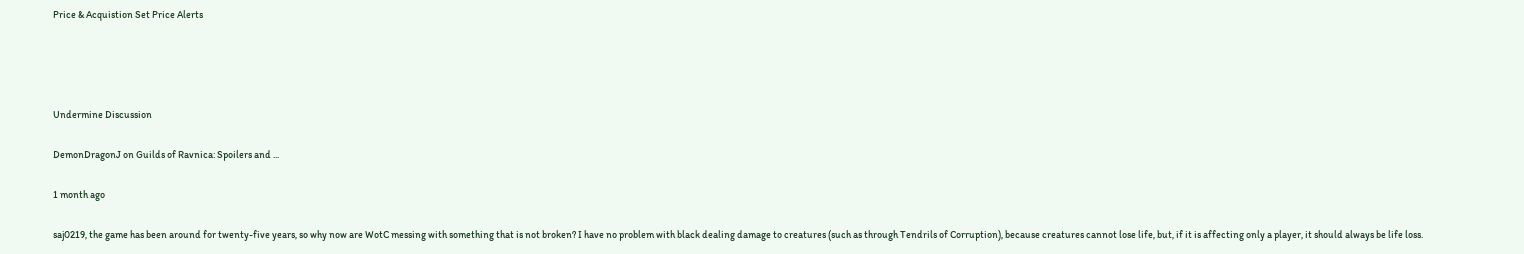Price & Acquistion Set Price Alerts




Undermine Discussion

DemonDragonJ on Guilds of Ravnica: Spoilers and ...

1 month ago

saj0219, the game has been around for twenty-five years, so why now are WotC messing with something that is not broken? I have no problem with black dealing damage to creatures (such as through Tendrils of Corruption), because creatures cannot lose life, but, if it is affecting only a player, it should always be life loss.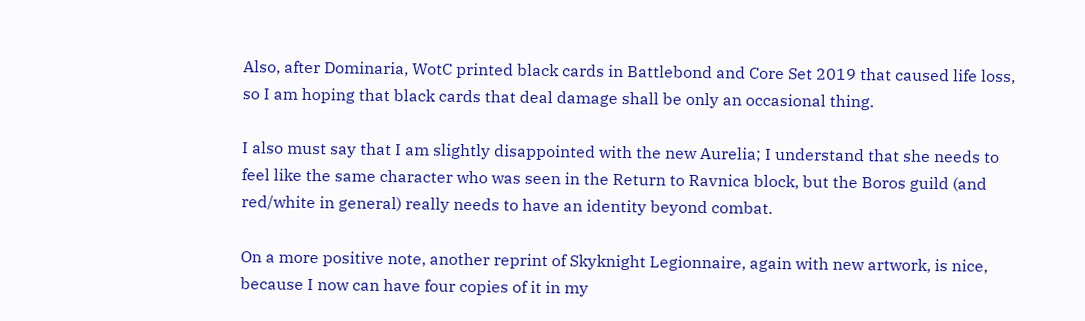Also, after Dominaria, WotC printed black cards in Battlebond and Core Set 2019 that caused life loss, so I am hoping that black cards that deal damage shall be only an occasional thing.

I also must say that I am slightly disappointed with the new Aurelia; I understand that she needs to feel like the same character who was seen in the Return to Ravnica block, but the Boros guild (and red/white in general) really needs to have an identity beyond combat.

On a more positive note, another reprint of Skyknight Legionnaire, again with new artwork, is nice, because I now can have four copies of it in my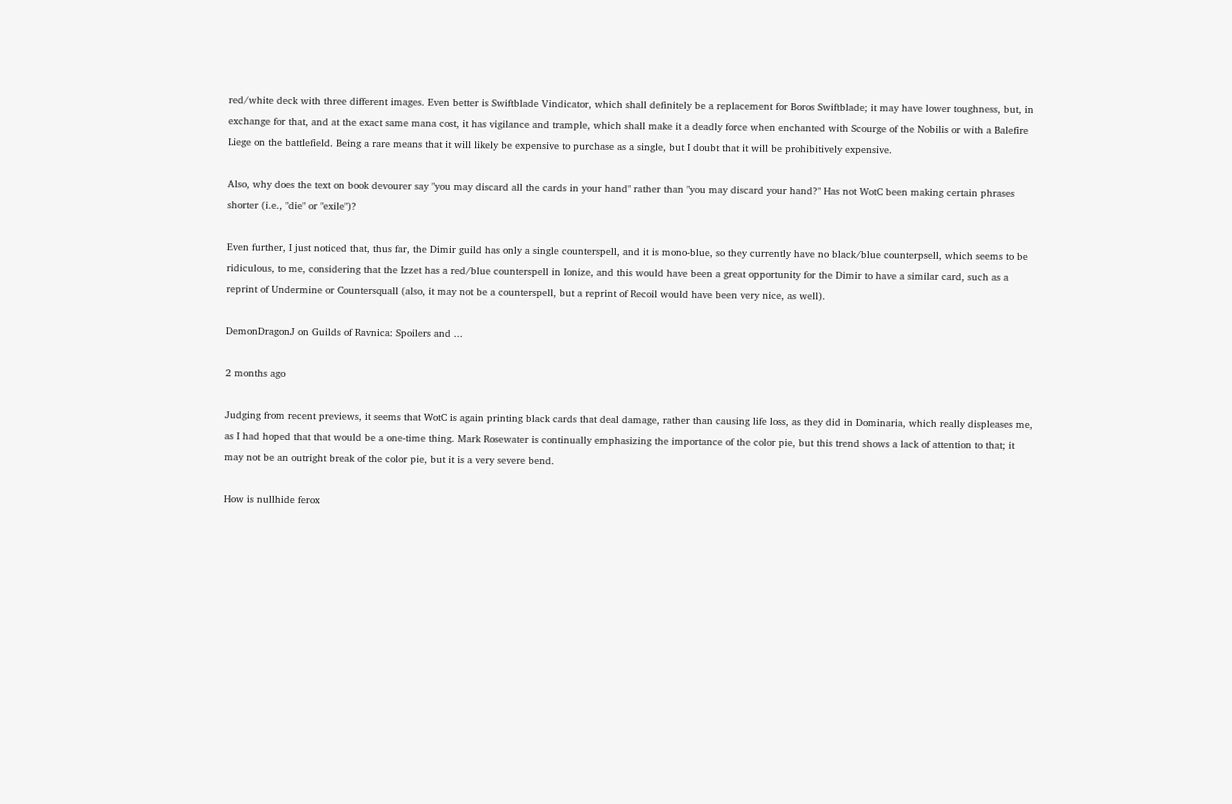red/white deck with three different images. Even better is Swiftblade Vindicator, which shall definitely be a replacement for Boros Swiftblade; it may have lower toughness, but, in exchange for that, and at the exact same mana cost, it has vigilance and trample, which shall make it a deadly force when enchanted with Scourge of the Nobilis or with a Balefire Liege on the battlefield. Being a rare means that it will likely be expensive to purchase as a single, but I doubt that it will be prohibitively expensive.

Also, why does the text on book devourer say "you may discard all the cards in your hand" rather than "you may discard your hand?" Has not WotC been making certain phrases shorter (i.e., "die" or "exile")?

Even further, I just noticed that, thus far, the Dimir guild has only a single counterspell, and it is mono-blue, so they currently have no black/blue counterpsell, which seems to be ridiculous, to me, considering that the Izzet has a red/blue counterspell in Ionize, and this would have been a great opportunity for the Dimir to have a similar card, such as a reprint of Undermine or Countersquall (also, it may not be a counterspell, but a reprint of Recoil would have been very nice, as well).

DemonDragonJ on Guilds of Ravnica: Spoilers and ...

2 months ago

Judging from recent previews, it seems that WotC is again printing black cards that deal damage, rather than causing life loss, as they did in Dominaria, which really displeases me, as I had hoped that that would be a one-time thing. Mark Rosewater is continually emphasizing the importance of the color pie, but this trend shows a lack of attention to that; it may not be an outright break of the color pie, but it is a very severe bend.

How is nullhide ferox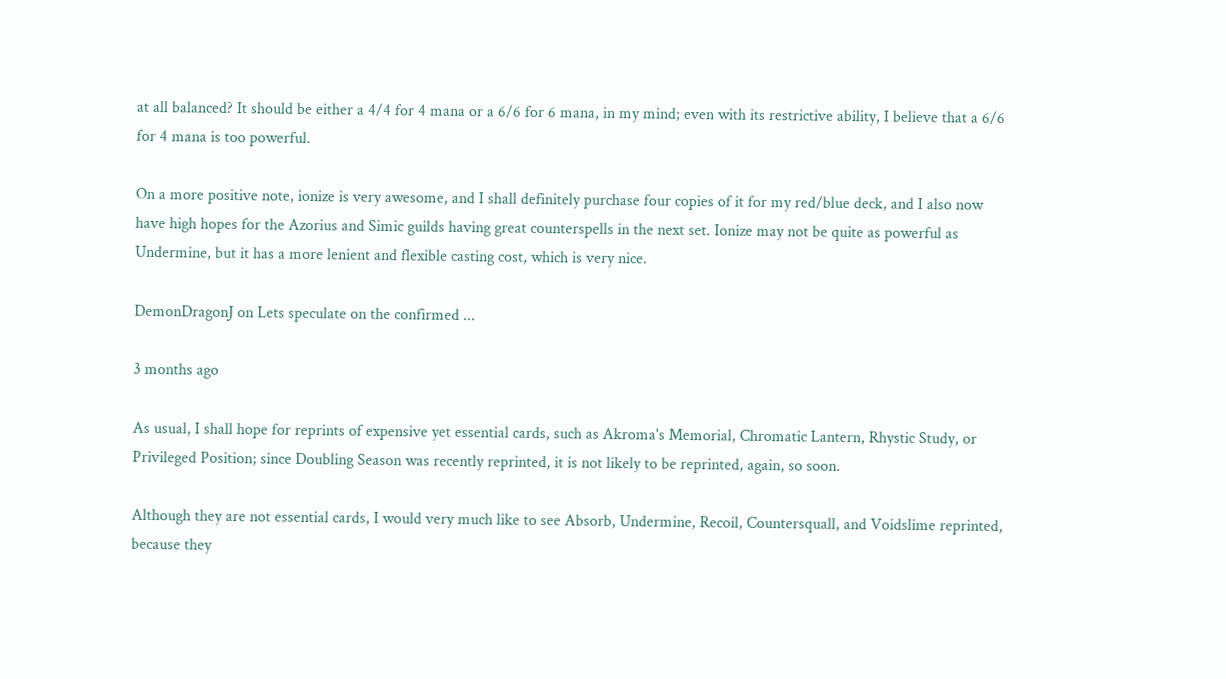at all balanced? It should be either a 4/4 for 4 mana or a 6/6 for 6 mana, in my mind; even with its restrictive ability, I believe that a 6/6 for 4 mana is too powerful.

On a more positive note, ionize is very awesome, and I shall definitely purchase four copies of it for my red/blue deck, and I also now have high hopes for the Azorius and Simic guilds having great counterspells in the next set. Ionize may not be quite as powerful as Undermine, but it has a more lenient and flexible casting cost, which is very nice.

DemonDragonJ on Lets speculate on the confirmed ...

3 months ago

As usual, I shall hope for reprints of expensive yet essential cards, such as Akroma's Memorial, Chromatic Lantern, Rhystic Study, or Privileged Position; since Doubling Season was recently reprinted, it is not likely to be reprinted, again, so soon.

Although they are not essential cards, I would very much like to see Absorb, Undermine, Recoil, Countersquall, and Voidslime reprinted, because they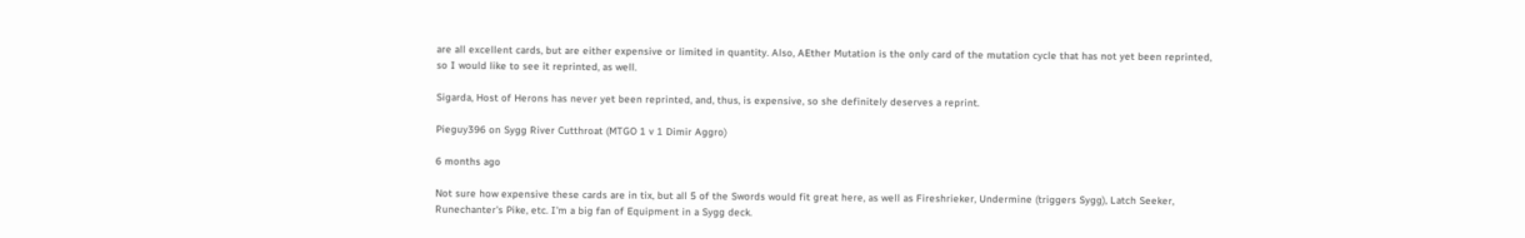are all excellent cards, but are either expensive or limited in quantity. Also, AEther Mutation is the only card of the mutation cycle that has not yet been reprinted, so I would like to see it reprinted, as well.

Sigarda, Host of Herons has never yet been reprinted, and, thus, is expensive, so she definitely deserves a reprint.

Pieguy396 on Sygg River Cutthroat (MTGO 1 v 1 Dimir Aggro)

6 months ago

Not sure how expensive these cards are in tix, but all 5 of the Swords would fit great here, as well as Fireshrieker, Undermine (triggers Sygg), Latch Seeker, Runechanter's Pike, etc. I'm a big fan of Equipment in a Sygg deck.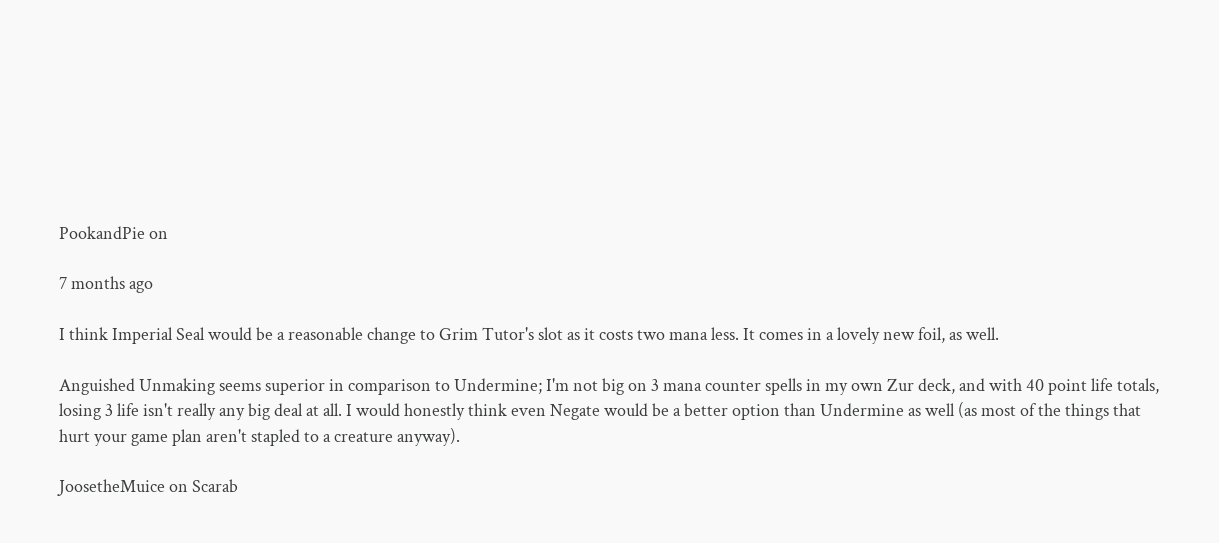PookandPie on

7 months ago

I think Imperial Seal would be a reasonable change to Grim Tutor's slot as it costs two mana less. It comes in a lovely new foil, as well.

Anguished Unmaking seems superior in comparison to Undermine; I'm not big on 3 mana counter spells in my own Zur deck, and with 40 point life totals, losing 3 life isn't really any big deal at all. I would honestly think even Negate would be a better option than Undermine as well (as most of the things that hurt your game plan aren't stapled to a creature anyway).

JoosetheMuice on Scarab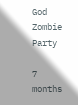God Zombie Party

7 months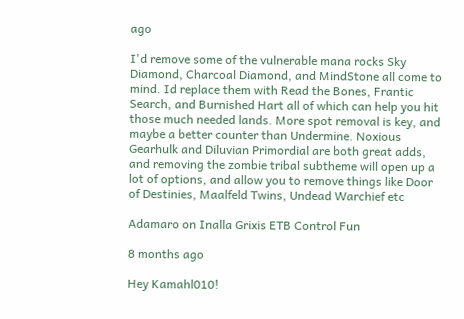ago

I'd remove some of the vulnerable mana rocks Sky Diamond, Charcoal Diamond, and MindStone all come to mind. Id replace them with Read the Bones, Frantic Search, and Burnished Hart all of which can help you hit those much needed lands. More spot removal is key, and maybe a better counter than Undermine. Noxious Gearhulk and Diluvian Primordial are both great adds, and removing the zombie tribal subtheme will open up a lot of options, and allow you to remove things like Door of Destinies, Maalfeld Twins, Undead Warchief etc

Adamaro on Inalla Grixis ETB Control Fun

8 months ago

Hey Kamahl010!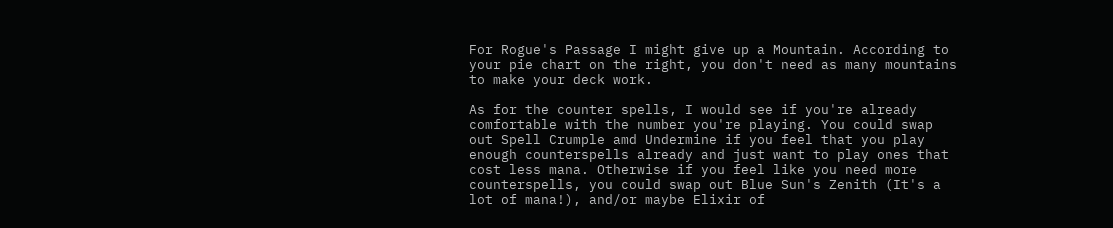For Rogue's Passage I might give up a Mountain. According to your pie chart on the right, you don't need as many mountains to make your deck work.

As for the counter spells, I would see if you're already comfortable with the number you're playing. You could swap out Spell Crumple amd Undermine if you feel that you play enough counterspells already and just want to play ones that cost less mana. Otherwise if you feel like you need more counterspells, you could swap out Blue Sun's Zenith (It's a lot of mana!), and/or maybe Elixir of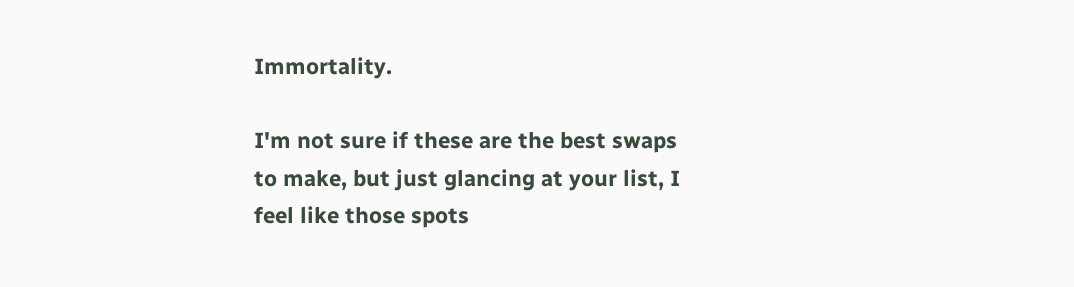Immortality.

I'm not sure if these are the best swaps to make, but just glancing at your list, I feel like those spots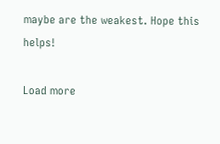maybe are the weakest. Hope this helps!

Load more